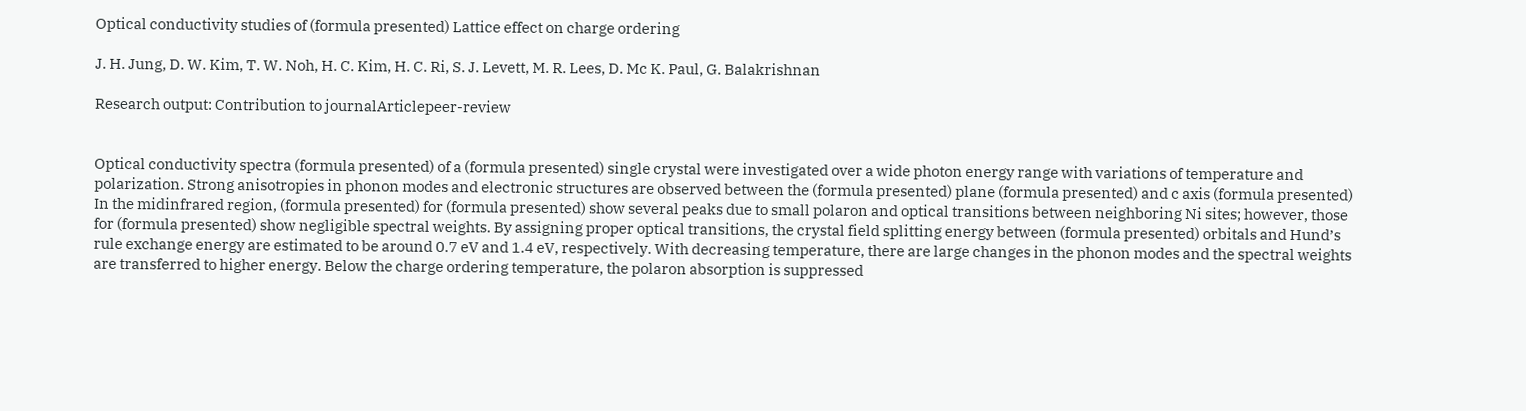Optical conductivity studies of (formula presented) Lattice effect on charge ordering

J. H. Jung, D. W. Kim, T. W. Noh, H. C. Kim, H. C. Ri, S. J. Levett, M. R. Lees, D. Mc K. Paul, G. Balakrishnan

Research output: Contribution to journalArticlepeer-review


Optical conductivity spectra (formula presented) of a (formula presented) single crystal were investigated over a wide photon energy range with variations of temperature and polarization. Strong anisotropies in phonon modes and electronic structures are observed between the (formula presented) plane (formula presented) and c axis (formula presented) In the midinfrared region, (formula presented) for (formula presented) show several peaks due to small polaron and optical transitions between neighboring Ni sites; however, those for (formula presented) show negligible spectral weights. By assigning proper optical transitions, the crystal field splitting energy between (formula presented) orbitals and Hund’s rule exchange energy are estimated to be around 0.7 eV and 1.4 eV, respectively. With decreasing temperature, there are large changes in the phonon modes and the spectral weights are transferred to higher energy. Below the charge ordering temperature, the polaron absorption is suppressed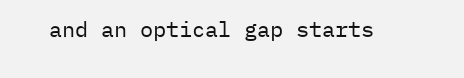and an optical gap starts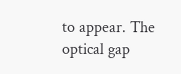to appear. The optical gap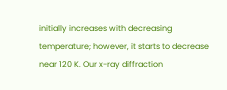initially increases with decreasing temperature; however, it starts to decrease near 120 K. Our x-ray diffraction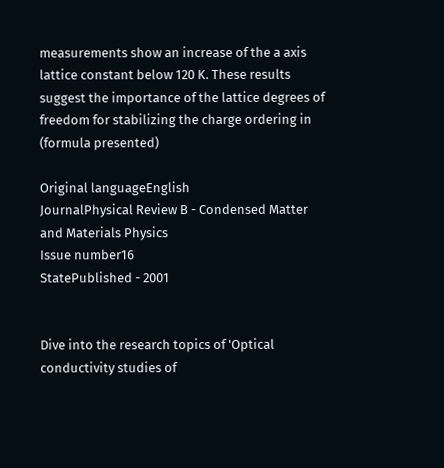measurements show an increase of the a axis lattice constant below 120 K. These results suggest the importance of the lattice degrees of freedom for stabilizing the charge ordering in (formula presented)

Original languageEnglish
JournalPhysical Review B - Condensed Matter and Materials Physics
Issue number16
StatePublished - 2001


Dive into the research topics of 'Optical conductivity studies of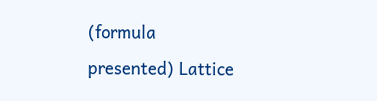(formula presented) Lattice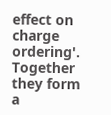effect on charge ordering'. Together they form a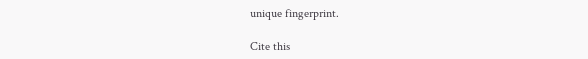unique fingerprint.

Cite this